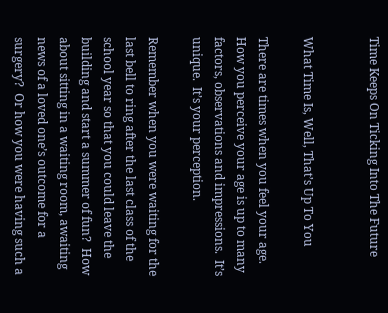Time Keeps On Ticking Into The Future


What Time Is, Well, That’s Up To You

There are times when you feel your age.  How you perceive your age is up to many factors, observations and impressions.  It’s unique.  It’s your perception.

Remember when you were waiting for the last bell to ring after the last class of the school year so that you could leave the building and start a summer of fun?  How about sitting in a waiting room, awaiting news of a loved one’s outcome for a surgery?  Or how you were having such a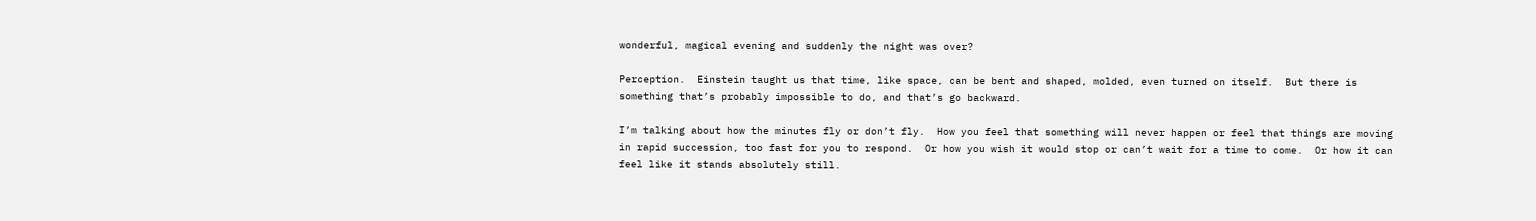wonderful, magical evening and suddenly the night was over?

Perception.  Einstein taught us that time, like space, can be bent and shaped, molded, even turned on itself.  But there is something that’s probably impossible to do, and that’s go backward.

I’m talking about how the minutes fly or don’t fly.  How you feel that something will never happen or feel that things are moving in rapid succession, too fast for you to respond.  Or how you wish it would stop or can’t wait for a time to come.  Or how it can feel like it stands absolutely still.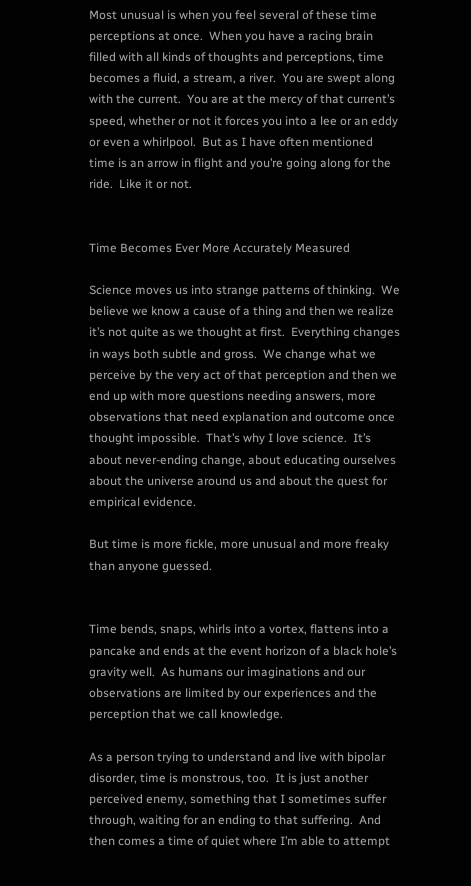Most unusual is when you feel several of these time perceptions at once.  When you have a racing brain filled with all kinds of thoughts and perceptions, time becomes a fluid, a stream, a river.  You are swept along with the current.  You are at the mercy of that current’s speed, whether or not it forces you into a lee or an eddy or even a whirlpool.  But as I have often mentioned time is an arrow in flight and you’re going along for the ride.  Like it or not.


Time Becomes Ever More Accurately Measured

Science moves us into strange patterns of thinking.  We believe we know a cause of a thing and then we realize it’s not quite as we thought at first.  Everything changes in ways both subtle and gross.  We change what we perceive by the very act of that perception and then we end up with more questions needing answers, more observations that need explanation and outcome once thought impossible.  That’s why I love science.  It’s about never-ending change, about educating ourselves about the universe around us and about the quest for empirical evidence.

But time is more fickle, more unusual and more freaky than anyone guessed.


Time bends, snaps, whirls into a vortex, flattens into a pancake and ends at the event horizon of a black hole’s gravity well.  As humans our imaginations and our observations are limited by our experiences and the perception that we call knowledge.

As a person trying to understand and live with bipolar disorder, time is monstrous, too.  It is just another perceived enemy, something that I sometimes suffer through, waiting for an ending to that suffering.  And then comes a time of quiet where I’m able to attempt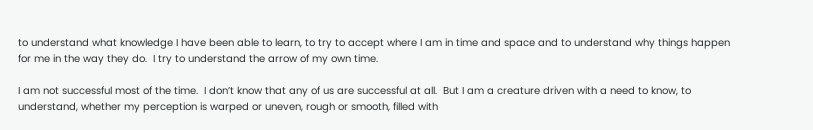to understand what knowledge I have been able to learn, to try to accept where I am in time and space and to understand why things happen for me in the way they do.  I try to understand the arrow of my own time.

I am not successful most of the time.  I don’t know that any of us are successful at all.  But I am a creature driven with a need to know, to understand, whether my perception is warped or uneven, rough or smooth, filled with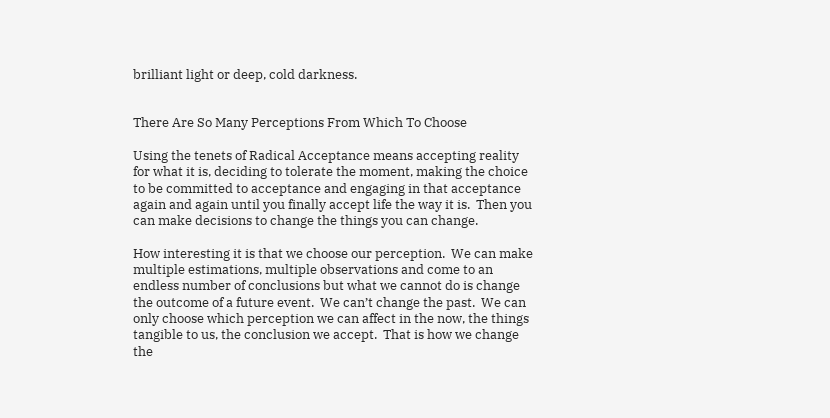brilliant light or deep, cold darkness.


There Are So Many Perceptions From Which To Choose

Using the tenets of Radical Acceptance means accepting reality for what it is, deciding to tolerate the moment, making the choice to be committed to acceptance and engaging in that acceptance again and again until you finally accept life the way it is.  Then you can make decisions to change the things you can change.

How interesting it is that we choose our perception.  We can make multiple estimations, multiple observations and come to an endless number of conclusions but what we cannot do is change the outcome of a future event.  We can’t change the past.  We can only choose which perception we can affect in the now, the things tangible to us, the conclusion we accept.  That is how we change the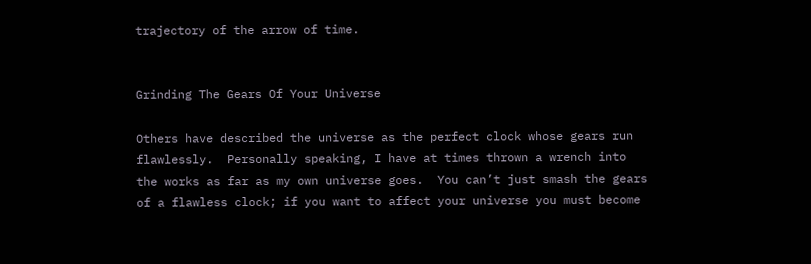trajectory of the arrow of time.


Grinding The Gears Of Your Universe

Others have described the universe as the perfect clock whose gears run flawlessly.  Personally speaking, I have at times thrown a wrench into the works as far as my own universe goes.  You can’t just smash the gears of a flawless clock; if you want to affect your universe you must become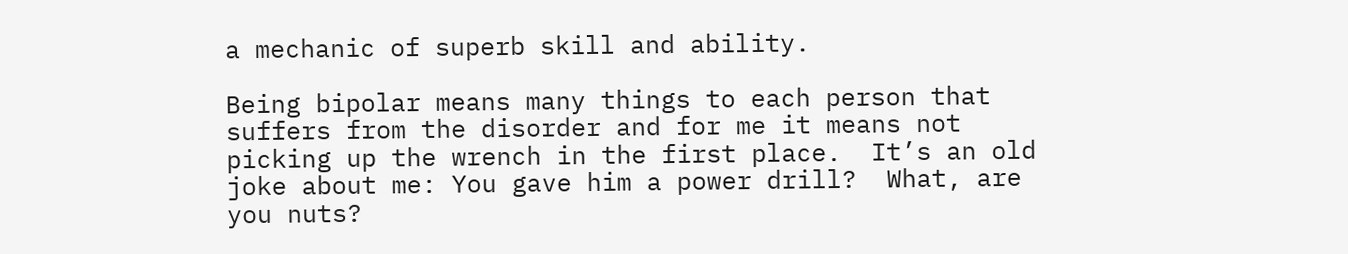a mechanic of superb skill and ability.

Being bipolar means many things to each person that suffers from the disorder and for me it means not picking up the wrench in the first place.  It’s an old joke about me: You gave him a power drill?  What, are you nuts?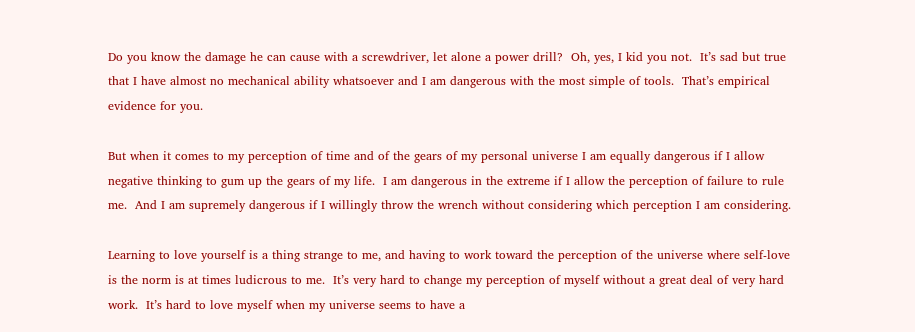Do you know the damage he can cause with a screwdriver, let alone a power drill?  Oh, yes, I kid you not.  It’s sad but true that I have almost no mechanical ability whatsoever and I am dangerous with the most simple of tools.  That’s empirical evidence for you.

But when it comes to my perception of time and of the gears of my personal universe I am equally dangerous if I allow negative thinking to gum up the gears of my life.  I am dangerous in the extreme if I allow the perception of failure to rule me.  And I am supremely dangerous if I willingly throw the wrench without considering which perception I am considering.

Learning to love yourself is a thing strange to me, and having to work toward the perception of the universe where self-love is the norm is at times ludicrous to me.  It’s very hard to change my perception of myself without a great deal of very hard work.  It’s hard to love myself when my universe seems to have a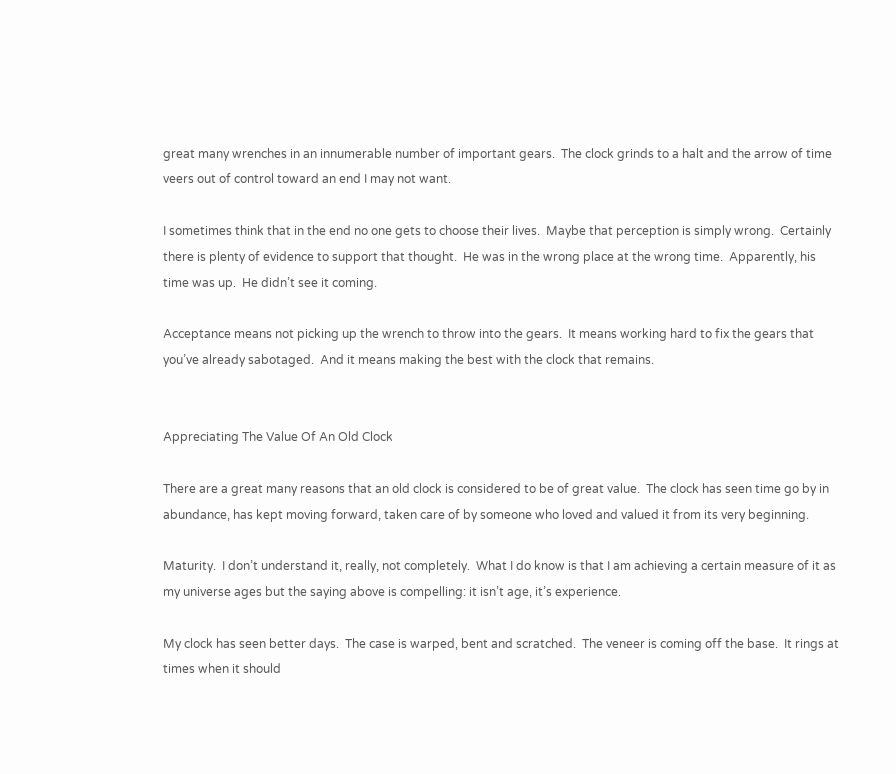great many wrenches in an innumerable number of important gears.  The clock grinds to a halt and the arrow of time veers out of control toward an end I may not want.

I sometimes think that in the end no one gets to choose their lives.  Maybe that perception is simply wrong.  Certainly there is plenty of evidence to support that thought.  He was in the wrong place at the wrong time.  Apparently, his time was up.  He didn’t see it coming.

Acceptance means not picking up the wrench to throw into the gears.  It means working hard to fix the gears that you’ve already sabotaged.  And it means making the best with the clock that remains.


Appreciating The Value Of An Old Clock

There are a great many reasons that an old clock is considered to be of great value.  The clock has seen time go by in abundance, has kept moving forward, taken care of by someone who loved and valued it from its very beginning.

Maturity.  I don’t understand it, really, not completely.  What I do know is that I am achieving a certain measure of it as my universe ages but the saying above is compelling: it isn’t age, it’s experience.

My clock has seen better days.  The case is warped, bent and scratched.  The veneer is coming off the base.  It rings at times when it should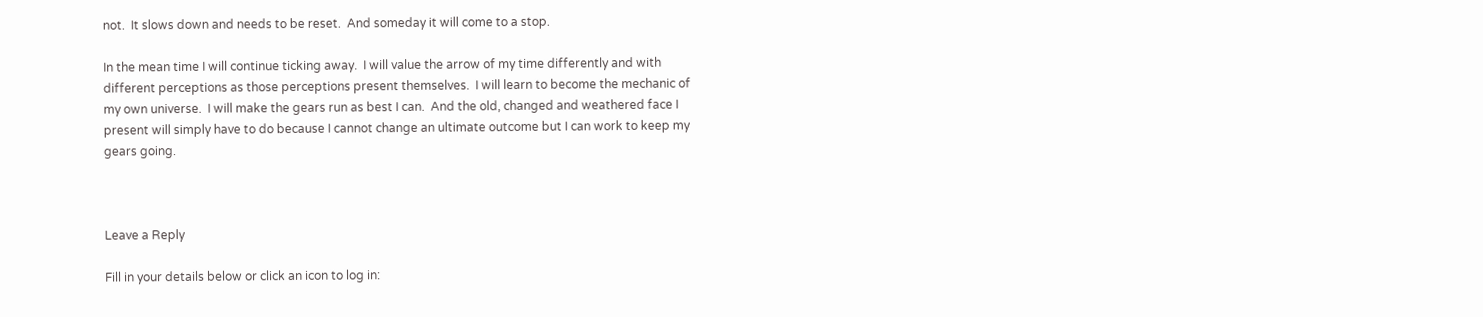not.  It slows down and needs to be reset.  And someday it will come to a stop.

In the mean time I will continue ticking away.  I will value the arrow of my time differently and with different perceptions as those perceptions present themselves.  I will learn to become the mechanic of my own universe.  I will make the gears run as best I can.  And the old, changed and weathered face I present will simply have to do because I cannot change an ultimate outcome but I can work to keep my gears going.



Leave a Reply

Fill in your details below or click an icon to log in: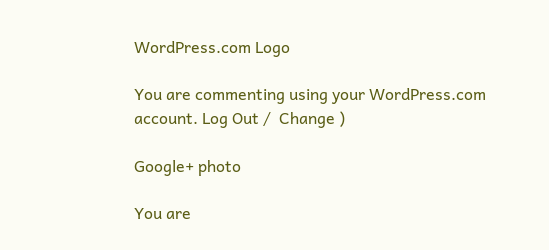WordPress.com Logo

You are commenting using your WordPress.com account. Log Out /  Change )

Google+ photo

You are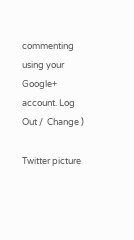commenting using your Google+ account. Log Out /  Change )

Twitter picture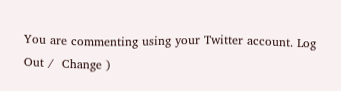You are commenting using your Twitter account. Log Out /  Change )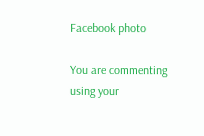Facebook photo

You are commenting using your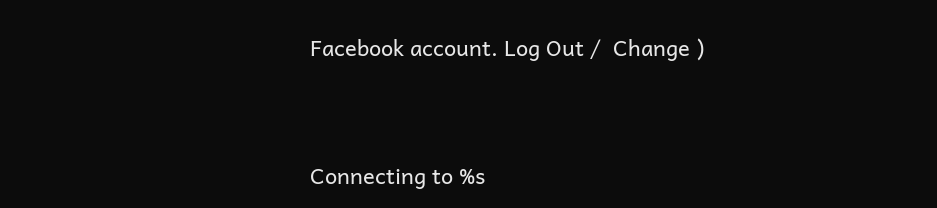Facebook account. Log Out /  Change )


Connecting to %s